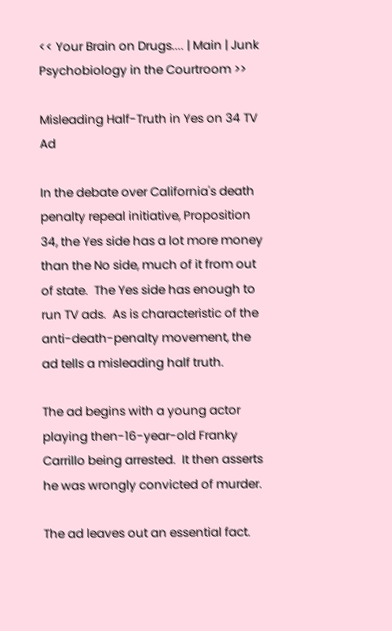<< Your Brain on Drugs.... | Main | Junk Psychobiology in the Courtroom >>

Misleading Half-Truth in Yes on 34 TV Ad

In the debate over California's death penalty repeal initiative, Proposition 34, the Yes side has a lot more money than the No side, much of it from out of state.  The Yes side has enough to run TV ads.  As is characteristic of the anti-death-penalty movement, the ad tells a misleading half truth.

The ad begins with a young actor playing then-16-year-old Franky Carrillo being arrested.  It then asserts he was wrongly convicted of murder.

The ad leaves out an essential fact.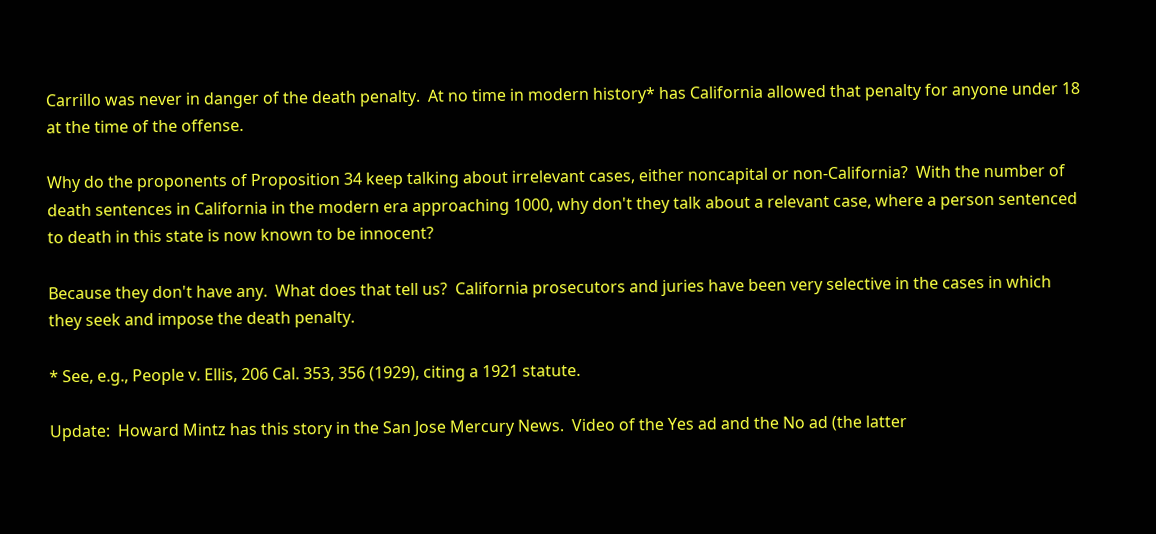Carrillo was never in danger of the death penalty.  At no time in modern history* has California allowed that penalty for anyone under 18 at the time of the offense.

Why do the proponents of Proposition 34 keep talking about irrelevant cases, either noncapital or non-California?  With the number of death sentences in California in the modern era approaching 1000, why don't they talk about a relevant case, where a person sentenced to death in this state is now known to be innocent?

Because they don't have any.  What does that tell us?  California prosecutors and juries have been very selective in the cases in which they seek and impose the death penalty.

* See, e.g., People v. Ellis, 206 Cal. 353, 356 (1929), citing a 1921 statute.

Update:  Howard Mintz has this story in the San Jose Mercury News.  Video of the Yes ad and the No ad (the latter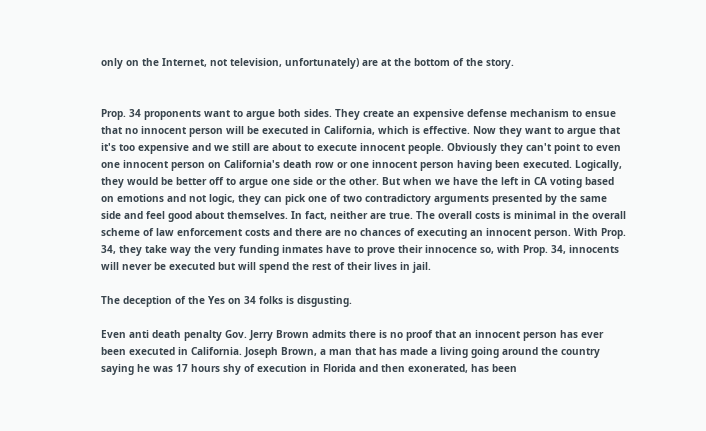only on the Internet, not television, unfortunately) are at the bottom of the story.


Prop. 34 proponents want to argue both sides. They create an expensive defense mechanism to ensue that no innocent person will be executed in California, which is effective. Now they want to argue that it's too expensive and we still are about to execute innocent people. Obviously they can't point to even one innocent person on California's death row or one innocent person having been executed. Logically, they would be better off to argue one side or the other. But when we have the left in CA voting based on emotions and not logic, they can pick one of two contradictory arguments presented by the same side and feel good about themselves. In fact, neither are true. The overall costs is minimal in the overall scheme of law enforcement costs and there are no chances of executing an innocent person. With Prop. 34, they take way the very funding inmates have to prove their innocence so, with Prop. 34, innocents will never be executed but will spend the rest of their lives in jail.

The deception of the Yes on 34 folks is disgusting.

Even anti death penalty Gov. Jerry Brown admits there is no proof that an innocent person has ever been executed in California. Joseph Brown, a man that has made a living going around the country saying he was 17 hours shy of execution in Florida and then exonerated, has been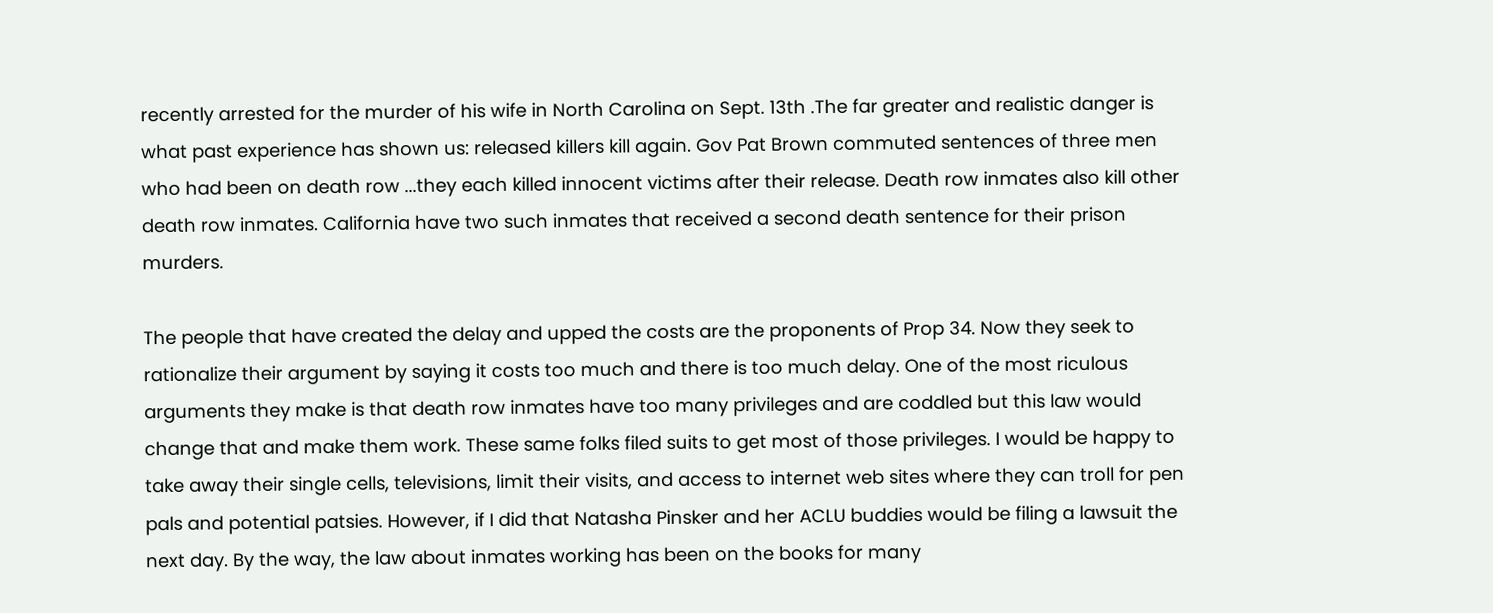recently arrested for the murder of his wife in North Carolina on Sept. 13th .The far greater and realistic danger is what past experience has shown us: released killers kill again. Gov Pat Brown commuted sentences of three men who had been on death row ...they each killed innocent victims after their release. Death row inmates also kill other death row inmates. California have two such inmates that received a second death sentence for their prison murders.

The people that have created the delay and upped the costs are the proponents of Prop 34. Now they seek to rationalize their argument by saying it costs too much and there is too much delay. One of the most riculous arguments they make is that death row inmates have too many privileges and are coddled but this law would change that and make them work. These same folks filed suits to get most of those privileges. I would be happy to take away their single cells, televisions, limit their visits, and access to internet web sites where they can troll for pen pals and potential patsies. However, if I did that Natasha Pinsker and her ACLU buddies would be filing a lawsuit the next day. By the way, the law about inmates working has been on the books for many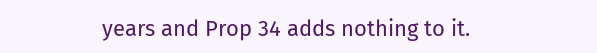years and Prop 34 adds nothing to it.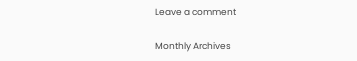Leave a comment

Monthly Archives